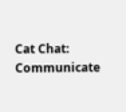Cat Chat: Communicate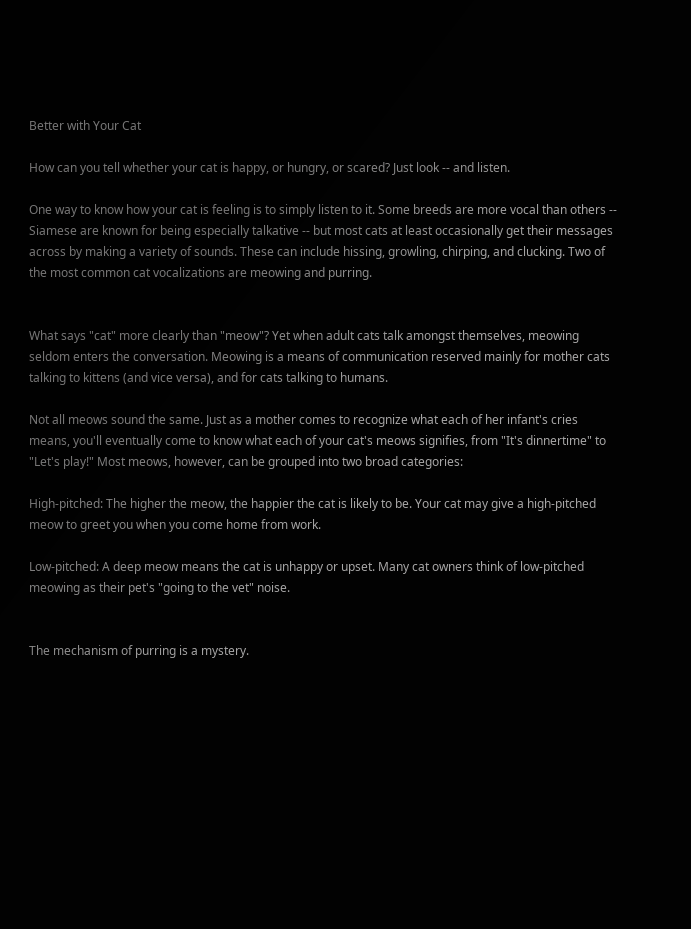Better with Your Cat

How can you tell whether your cat is happy, or hungry, or scared? Just look -- and listen.

One way to know how your cat is feeling is to simply listen to it. Some breeds are more vocal than others -- Siamese are known for being especially talkative -- but most cats at least occasionally get their messages across by making a variety of sounds. These can include hissing, growling, chirping, and clucking. Two of the most common cat vocalizations are meowing and purring.


What says "cat" more clearly than "meow"? Yet when adult cats talk amongst themselves, meowing seldom enters the conversation. Meowing is a means of communication reserved mainly for mother cats talking to kittens (and vice versa), and for cats talking to humans.

Not all meows sound the same. Just as a mother comes to recognize what each of her infant's cries means, you'll eventually come to know what each of your cat's meows signifies, from "It's dinnertime" to "Let's play!" Most meows, however, can be grouped into two broad categories:

High-pitched: The higher the meow, the happier the cat is likely to be. Your cat may give a high-pitched meow to greet you when you come home from work.

Low-pitched: A deep meow means the cat is unhappy or upset. Many cat owners think of low-pitched meowing as their pet's "going to the vet" noise.


The mechanism of purring is a mystery.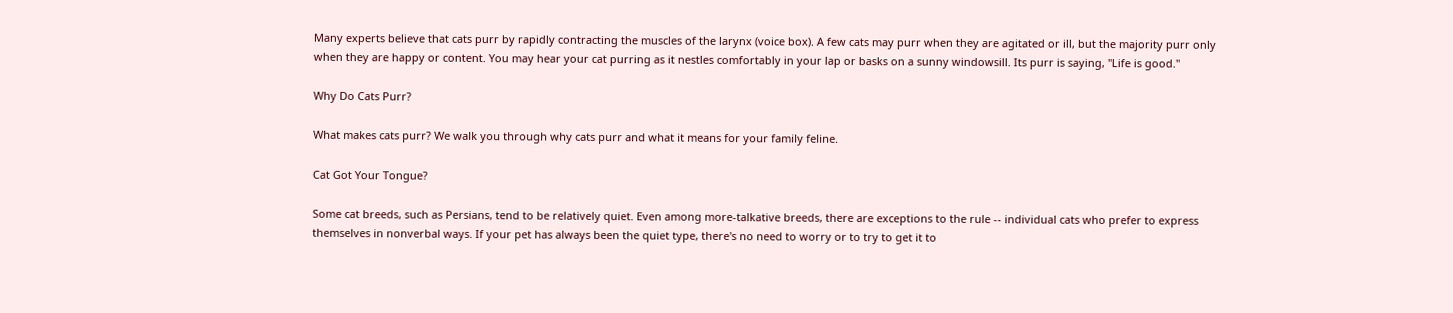Many experts believe that cats purr by rapidly contracting the muscles of the larynx (voice box). A few cats may purr when they are agitated or ill, but the majority purr only when they are happy or content. You may hear your cat purring as it nestles comfortably in your lap or basks on a sunny windowsill. Its purr is saying, "Life is good."

Why Do Cats Purr?

What makes cats purr? We walk you through why cats purr and what it means for your family feline.

Cat Got Your Tongue?

Some cat breeds, such as Persians, tend to be relatively quiet. Even among more-talkative breeds, there are exceptions to the rule -- individual cats who prefer to express themselves in nonverbal ways. If your pet has always been the quiet type, there's no need to worry or to try to get it to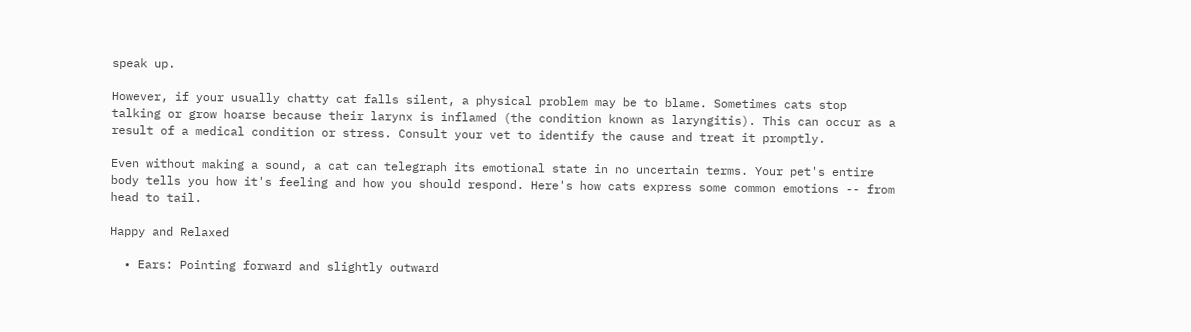speak up.

However, if your usually chatty cat falls silent, a physical problem may be to blame. Sometimes cats stop talking or grow hoarse because their larynx is inflamed (the condition known as laryngitis). This can occur as a result of a medical condition or stress. Consult your vet to identify the cause and treat it promptly.

Even without making a sound, a cat can telegraph its emotional state in no uncertain terms. Your pet's entire body tells you how it's feeling and how you should respond. Here's how cats express some common emotions -- from head to tail.

Happy and Relaxed

  • Ears: Pointing forward and slightly outward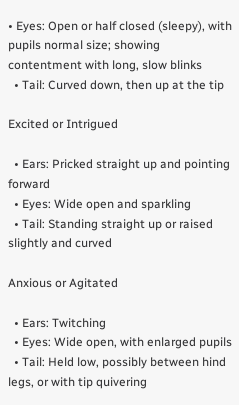• Eyes: Open or half closed (sleepy), with pupils normal size; showing contentment with long, slow blinks
  • Tail: Curved down, then up at the tip

Excited or Intrigued

  • Ears: Pricked straight up and pointing forward
  • Eyes: Wide open and sparkling
  • Tail: Standing straight up or raised slightly and curved

Anxious or Agitated

  • Ears: Twitching
  • Eyes: Wide open, with enlarged pupils
  • Tail: Held low, possibly between hind legs, or with tip quivering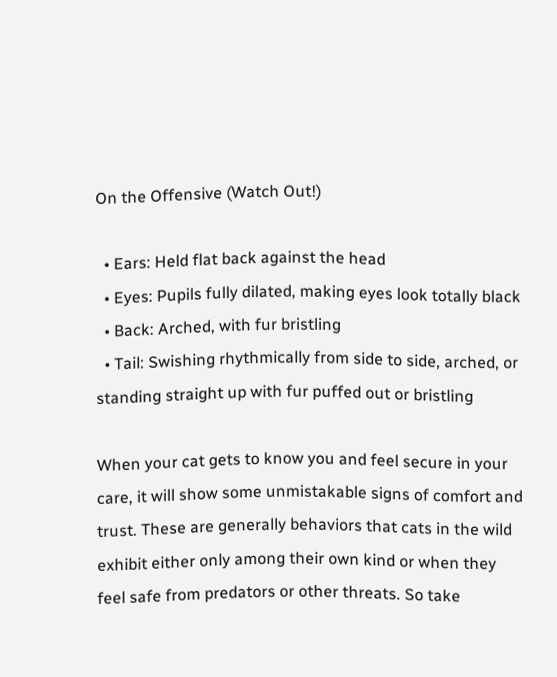On the Offensive (Watch Out!)

  • Ears: Held flat back against the head
  • Eyes: Pupils fully dilated, making eyes look totally black
  • Back: Arched, with fur bristling
  • Tail: Swishing rhythmically from side to side, arched, or standing straight up with fur puffed out or bristling

When your cat gets to know you and feel secure in your care, it will show some unmistakable signs of comfort and trust. These are generally behaviors that cats in the wild exhibit either only among their own kind or when they feel safe from predators or other threats. So take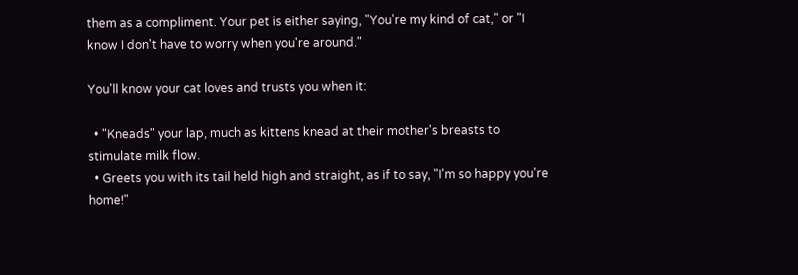them as a compliment. Your pet is either saying, "You're my kind of cat," or "I know I don't have to worry when you're around."

You'll know your cat loves and trusts you when it:

  • "Kneads" your lap, much as kittens knead at their mother's breasts to stimulate milk flow.
  • Greets you with its tail held high and straight, as if to say, "I'm so happy you're home!"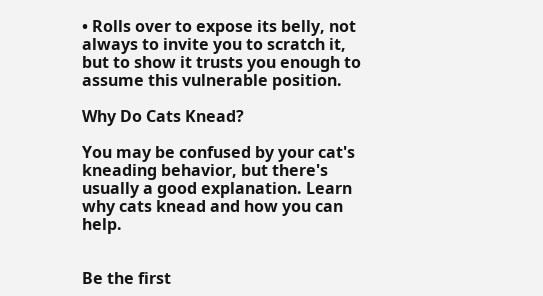• Rolls over to expose its belly, not always to invite you to scratch it, but to show it trusts you enough to assume this vulnerable position.

Why Do Cats Knead?

You may be confused by your cat's kneading behavior, but there's usually a good explanation. Learn why cats knead and how you can help.


Be the first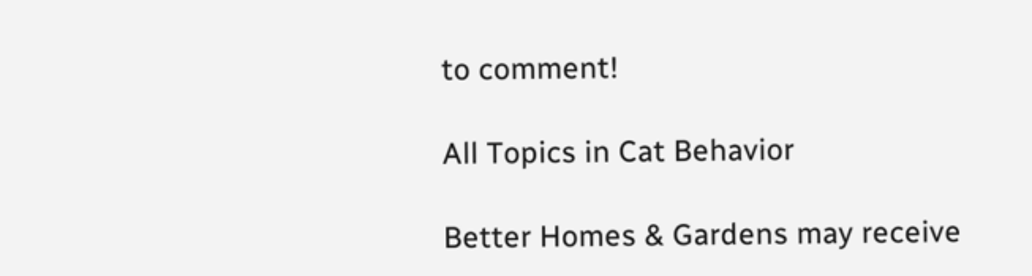to comment!

All Topics in Cat Behavior

Better Homes & Gardens may receive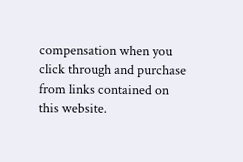compensation when you click through and purchase from links contained on this website.